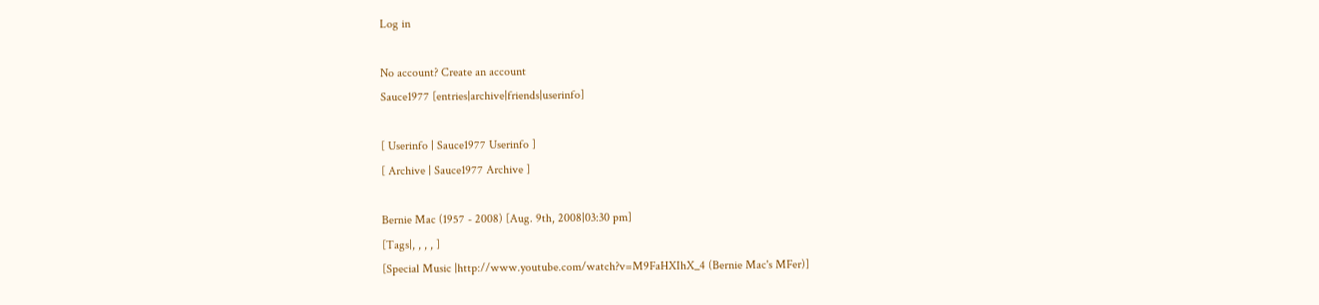Log in

No account? Create an account
Sauce1977 [entries|archive|friends|userinfo]

[ Userinfo | Sauce1977 Userinfo ]
[ Archive | Sauce1977 Archive ]

Bernie Mac (1957 - 2008) [Aug. 9th, 2008|03:30 pm]
[Tags|, , , , ]
[Special Music |http://www.youtube.com/watch?v=M9FaHXIhX_4 (Bernie Mac's MFer)]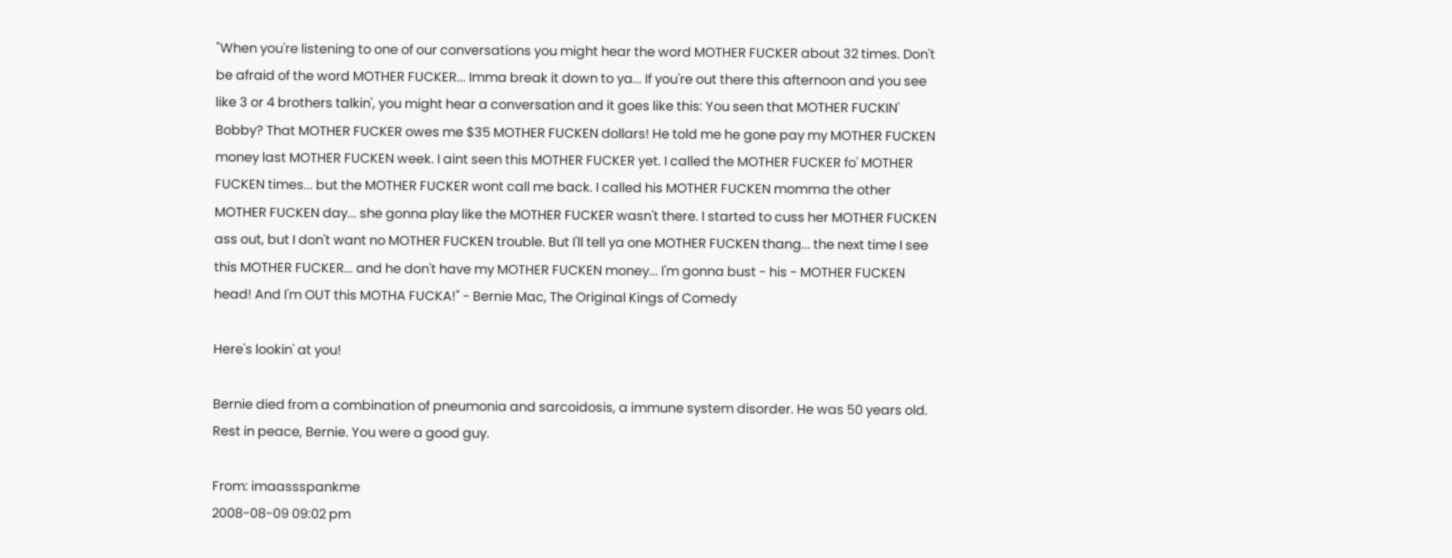"When you're listening to one of our conversations you might hear the word MOTHER FUCKER about 32 times. Don't be afraid of the word MOTHER FUCKER... Imma break it down to ya... If you're out there this afternoon and you see like 3 or 4 brothers talkin', you might hear a conversation and it goes like this: You seen that MOTHER FUCKIN' Bobby? That MOTHER FUCKER owes me $35 MOTHER FUCKEN dollars! He told me he gone pay my MOTHER FUCKEN money last MOTHER FUCKEN week. I aint seen this MOTHER FUCKER yet. I called the MOTHER FUCKER fo' MOTHER FUCKEN times... but the MOTHER FUCKER wont call me back. I called his MOTHER FUCKEN momma the other MOTHER FUCKEN day... she gonna play like the MOTHER FUCKER wasn't there. I started to cuss her MOTHER FUCKEN ass out, but I don't want no MOTHER FUCKEN trouble. But I'll tell ya one MOTHER FUCKEN thang... the next time I see this MOTHER FUCKER... and he don't have my MOTHER FUCKEN money... I'm gonna bust - his - MOTHER FUCKEN head! And I'm OUT this MOTHA FUCKA!" - Bernie Mac, The Original Kings of Comedy

Here's lookin' at you!

Bernie died from a combination of pneumonia and sarcoidosis, a immune system disorder. He was 50 years old. Rest in peace, Bernie. You were a good guy.

From: imaassspankme
2008-08-09 09:02 pm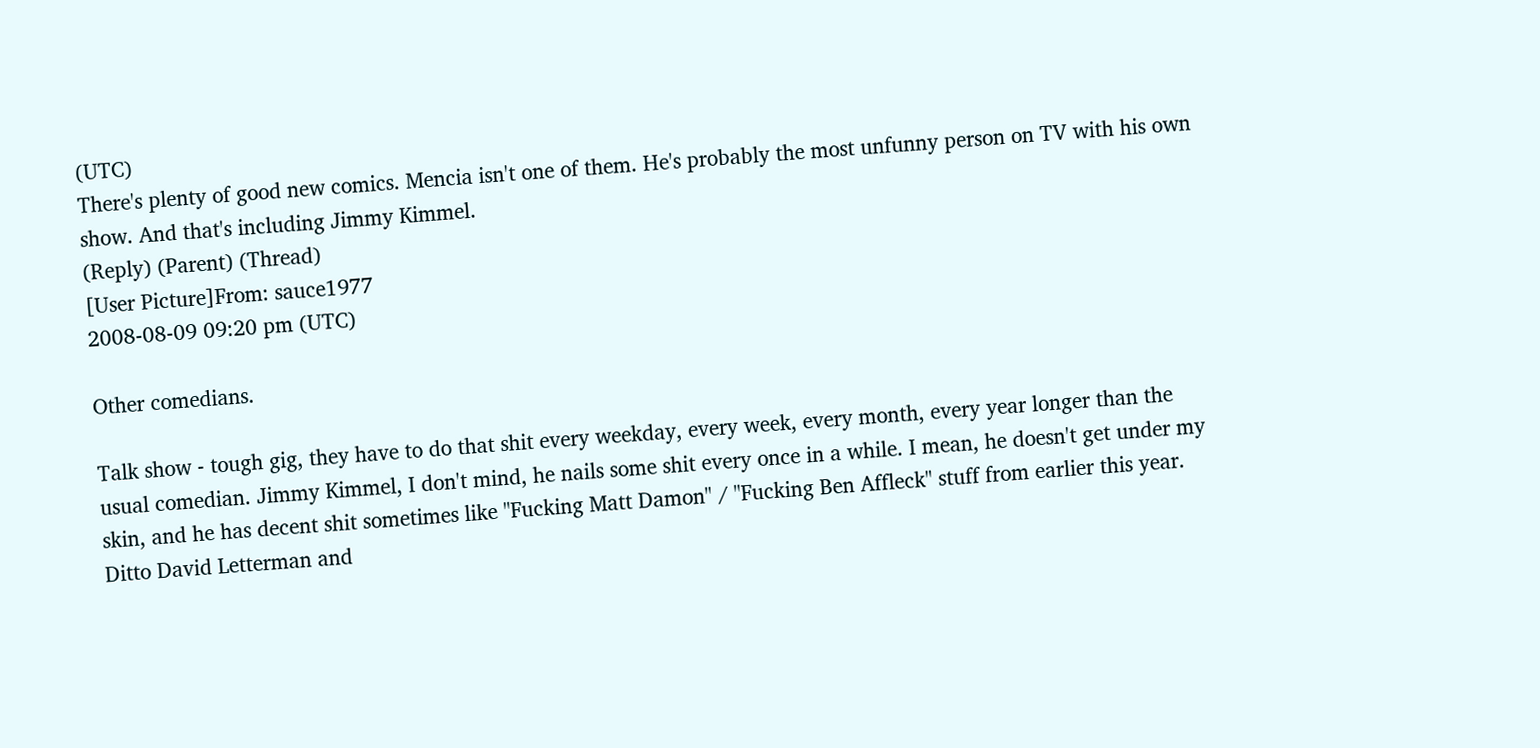(UTC)
There's plenty of good new comics. Mencia isn't one of them. He's probably the most unfunny person on TV with his own show. And that's including Jimmy Kimmel.
(Reply) (Parent) (Thread)
[User Picture]From: sauce1977
2008-08-09 09:20 pm (UTC)

Other comedians.

Talk show - tough gig, they have to do that shit every weekday, every week, every month, every year longer than the usual comedian. Jimmy Kimmel, I don't mind, he nails some shit every once in a while. I mean, he doesn't get under my skin, and he has decent shit sometimes like "Fucking Matt Damon" / "Fucking Ben Affleck" stuff from earlier this year. Ditto David Letterman and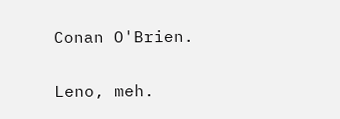Conan O'Brien.

Leno, meh.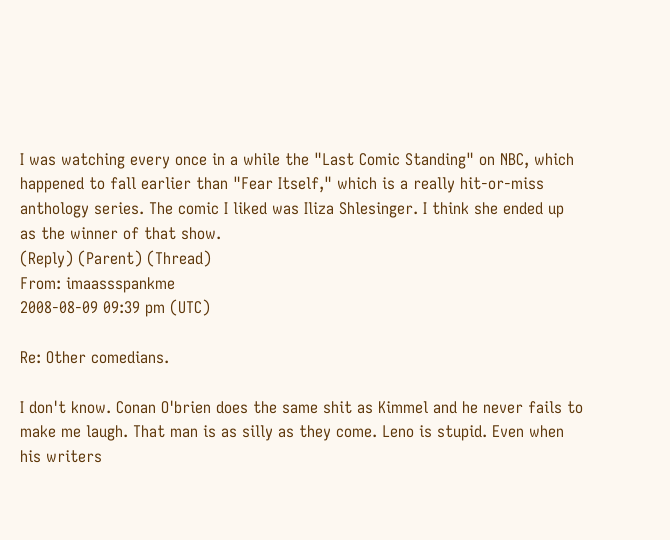I was watching every once in a while the "Last Comic Standing" on NBC, which happened to fall earlier than "Fear Itself," which is a really hit-or-miss anthology series. The comic I liked was Iliza Shlesinger. I think she ended up as the winner of that show.
(Reply) (Parent) (Thread)
From: imaassspankme
2008-08-09 09:39 pm (UTC)

Re: Other comedians.

I don't know. Conan O'brien does the same shit as Kimmel and he never fails to make me laugh. That man is as silly as they come. Leno is stupid. Even when his writers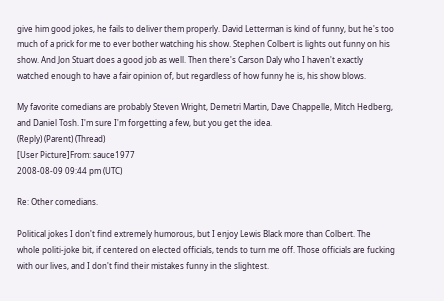give him good jokes, he fails to deliver them properly. David Letterman is kind of funny, but he's too much of a prick for me to ever bother watching his show. Stephen Colbert is lights out funny on his show. And Jon Stuart does a good job as well. Then there's Carson Daly who I haven't exactly watched enough to have a fair opinion of, but regardless of how funny he is, his show blows.

My favorite comedians are probably Steven Wright, Demetri Martin, Dave Chappelle, Mitch Hedberg, and Daniel Tosh. I'm sure I'm forgetting a few, but you get the idea.
(Reply) (Parent) (Thread)
[User Picture]From: sauce1977
2008-08-09 09:44 pm (UTC)

Re: Other comedians.

Political jokes I don't find extremely humorous, but I enjoy Lewis Black more than Colbert. The whole politi-joke bit, if centered on elected officials, tends to turn me off. Those officials are fucking with our lives, and I don't find their mistakes funny in the slightest.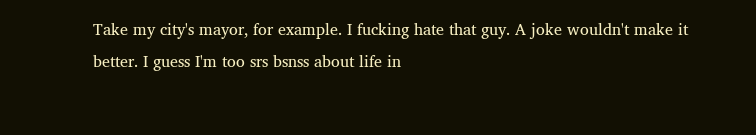Take my city's mayor, for example. I fucking hate that guy. A joke wouldn't make it better. I guess I'm too srs bsnss about life in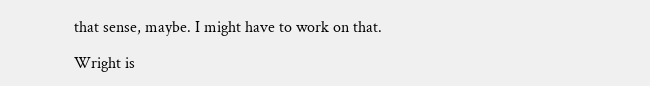that sense, maybe. I might have to work on that.

Wright is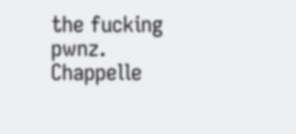the fucking pwnz. Chappelle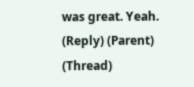was great. Yeah.
(Reply) (Parent) (Thread)